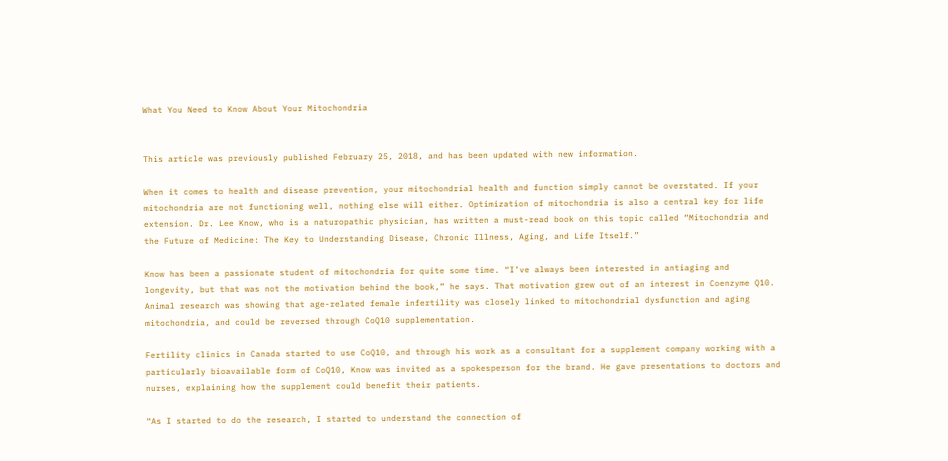What You Need to Know About Your Mitochondria


This article was previously published February 25, 2018, and has been updated with new information.

When it comes to health and disease prevention, your mitochondrial health and function simply cannot be overstated. If your mitochondria are not functioning well, nothing else will either. Optimization of mitochondria is also a central key for life extension. Dr. Lee Know, who is a naturopathic physician, has written a must-read book on this topic called “Mitochondria and the Future of Medicine: The Key to Understanding Disease, Chronic Illness, Aging, and Life Itself.”

Know has been a passionate student of mitochondria for quite some time. “I’ve always been interested in antiaging and longevity, but that was not the motivation behind the book,” he says. That motivation grew out of an interest in Coenzyme Q10. Animal research was showing that age-related female infertility was closely linked to mitochondrial dysfunction and aging mitochondria, and could be reversed through CoQ10 supplementation.

Fertility clinics in Canada started to use CoQ10, and through his work as a consultant for a supplement company working with a particularly bioavailable form of CoQ10, Know was invited as a spokesperson for the brand. He gave presentations to doctors and nurses, explaining how the supplement could benefit their patients.

“As I started to do the research, I started to understand the connection of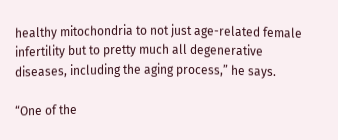healthy mitochondria to not just age-related female infertility but to pretty much all degenerative diseases, including the aging process,” he says.

“One of the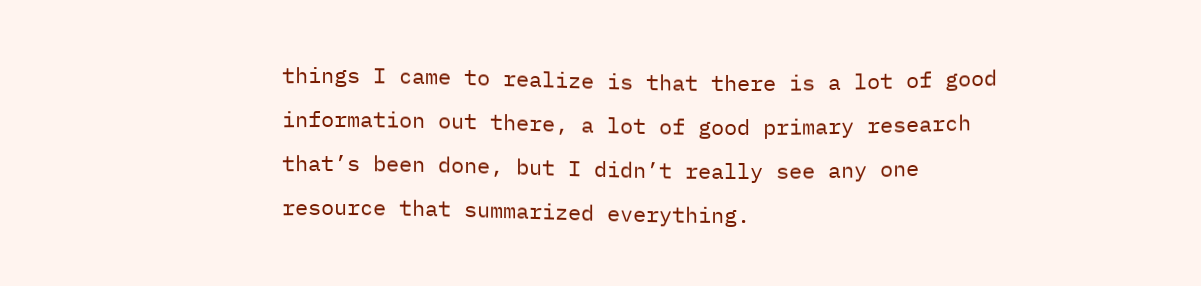things I came to realize is that there is a lot of good information out there, a lot of good primary research that’s been done, but I didn’t really see any one resource that summarized everything.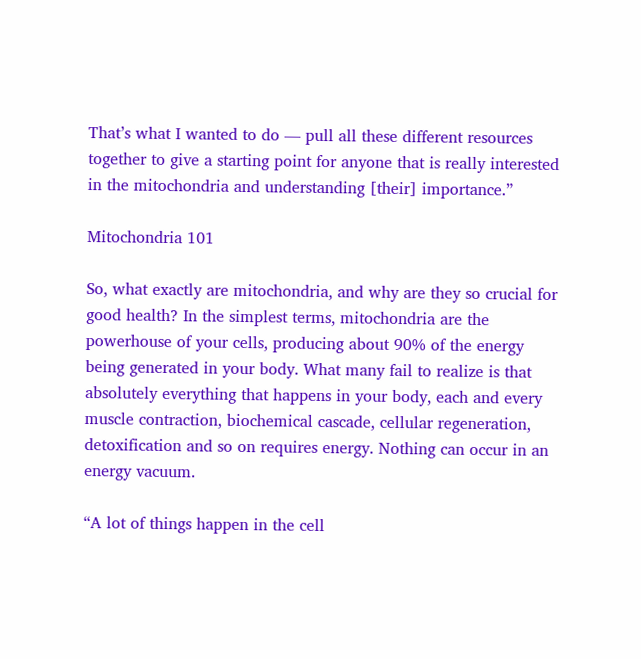That’s what I wanted to do — pull all these different resources together to give a starting point for anyone that is really interested in the mitochondria and understanding [their] importance.”

Mitochondria 101

So, what exactly are mitochondria, and why are they so crucial for good health? In the simplest terms, mitochondria are the powerhouse of your cells, producing about 90% of the energy being generated in your body. What many fail to realize is that absolutely everything that happens in your body, each and every muscle contraction, biochemical cascade, cellular regeneration, detoxification and so on requires energy. Nothing can occur in an energy vacuum.

“A lot of things happen in the cell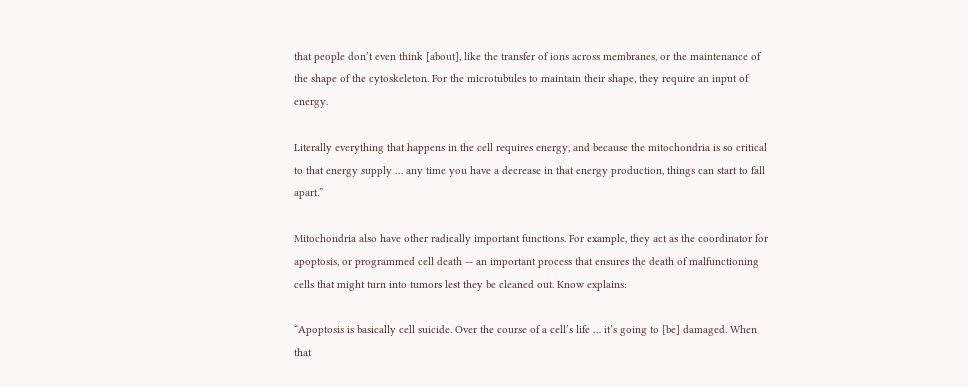that people don’t even think [about], like the transfer of ions across membranes, or the maintenance of the shape of the cytoskeleton. For the microtubules to maintain their shape, they require an input of energy.

Literally everything that happens in the cell requires energy, and because the mitochondria is so critical to that energy supply … any time you have a decrease in that energy production, things can start to fall apart.”

Mitochondria also have other radically important functions. For example, they act as the coordinator for apoptosis, or programmed cell death — an important process that ensures the death of malfunctioning cells that might turn into tumors lest they be cleaned out. Know explains:

“Apoptosis is basically cell suicide. Over the course of a cell’s life … it’s going to [be] damaged. When that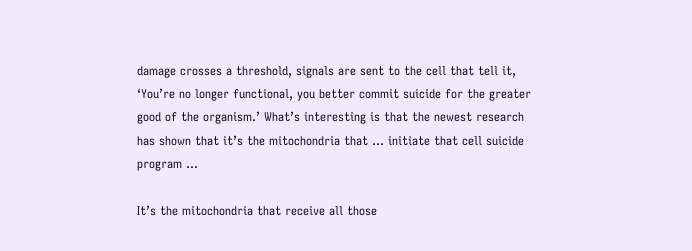damage crosses a threshold, signals are sent to the cell that tell it, ‘You’re no longer functional, you better commit suicide for the greater good of the organism.’ What’s interesting is that the newest research has shown that it’s the mitochondria that … initiate that cell suicide program …

It’s the mitochondria that receive all those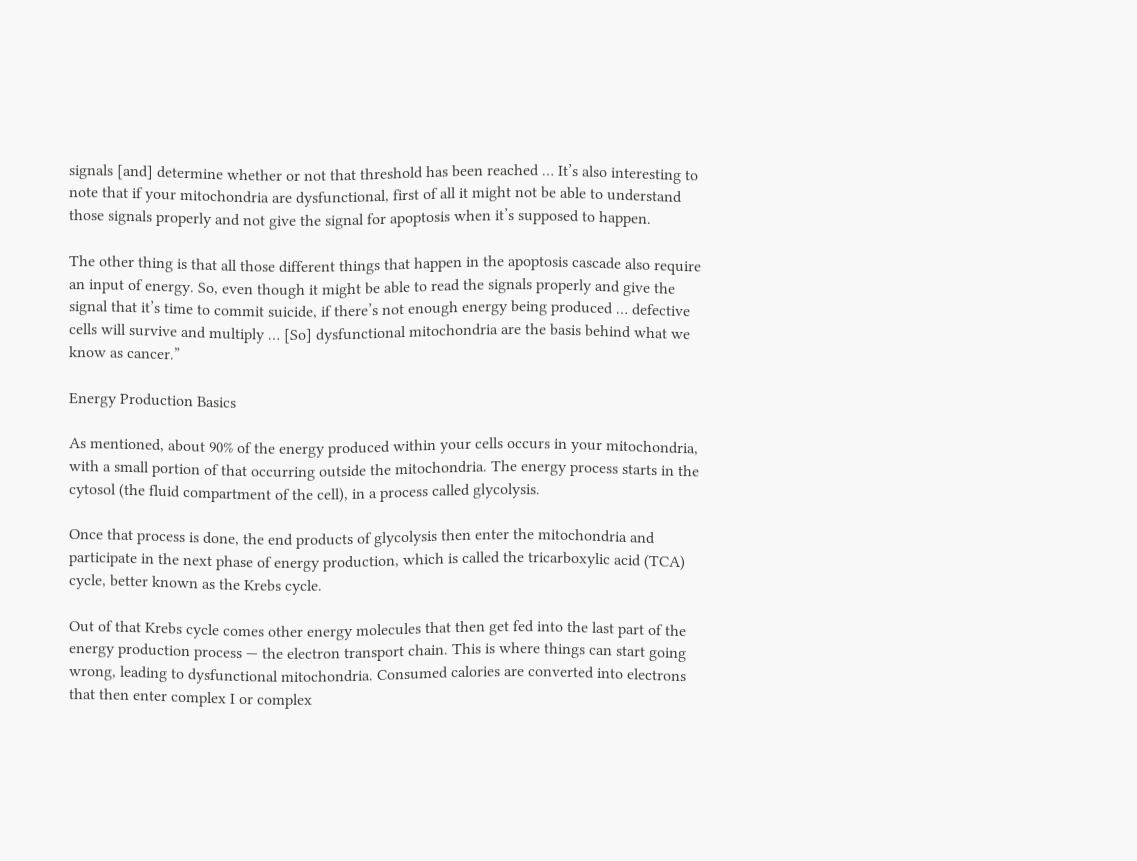signals [and] determine whether or not that threshold has been reached … It’s also interesting to note that if your mitochondria are dysfunctional, first of all it might not be able to understand those signals properly and not give the signal for apoptosis when it’s supposed to happen.

The other thing is that all those different things that happen in the apoptosis cascade also require an input of energy. So, even though it might be able to read the signals properly and give the signal that it’s time to commit suicide, if there’s not enough energy being produced … defective cells will survive and multiply … [So] dysfunctional mitochondria are the basis behind what we know as cancer.”

Energy Production Basics

As mentioned, about 90% of the energy produced within your cells occurs in your mitochondria, with a small portion of that occurring outside the mitochondria. The energy process starts in the cytosol (the fluid compartment of the cell), in a process called glycolysis.

Once that process is done, the end products of glycolysis then enter the mitochondria and participate in the next phase of energy production, which is called the tricarboxylic acid (TCA) cycle, better known as the Krebs cycle.

Out of that Krebs cycle comes other energy molecules that then get fed into the last part of the energy production process — the electron transport chain. This is where things can start going wrong, leading to dysfunctional mitochondria. Consumed calories are converted into electrons that then enter complex I or complex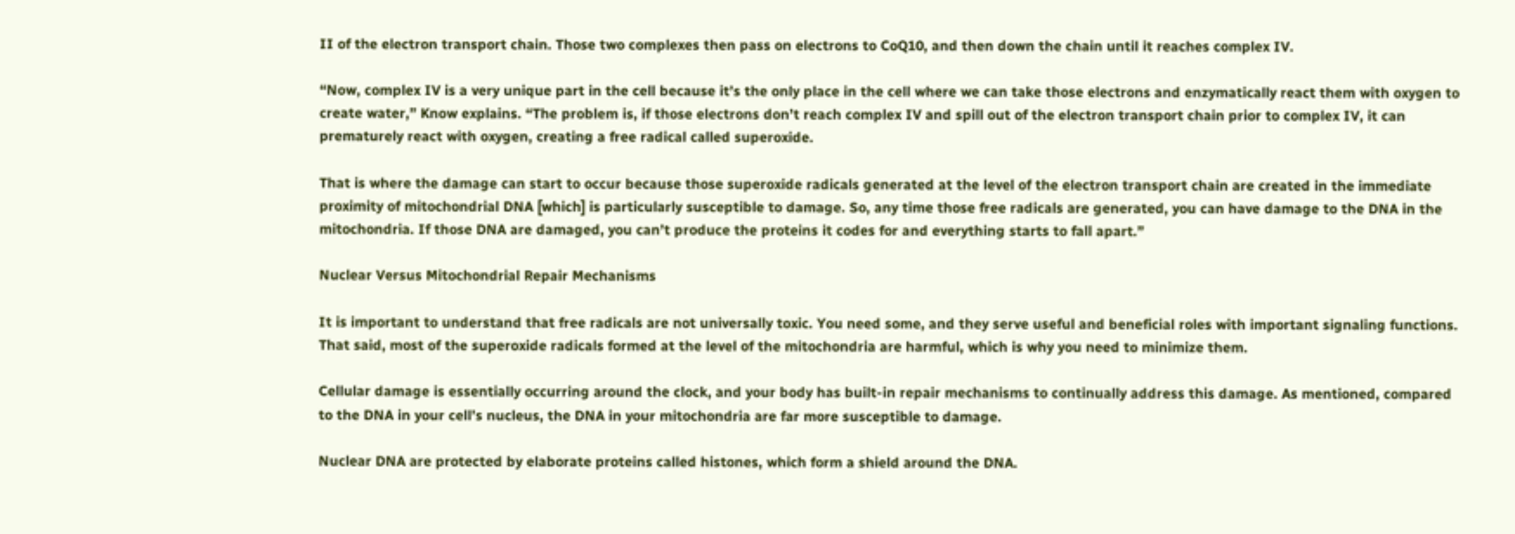II of the electron transport chain. Those two complexes then pass on electrons to CoQ10, and then down the chain until it reaches complex IV.

“Now, complex IV is a very unique part in the cell because it’s the only place in the cell where we can take those electrons and enzymatically react them with oxygen to create water,” Know explains. “The problem is, if those electrons don’t reach complex IV and spill out of the electron transport chain prior to complex IV, it can prematurely react with oxygen, creating a free radical called superoxide.

That is where the damage can start to occur because those superoxide radicals generated at the level of the electron transport chain are created in the immediate proximity of mitochondrial DNA [which] is particularly susceptible to damage. So, any time those free radicals are generated, you can have damage to the DNA in the mitochondria. If those DNA are damaged, you can’t produce the proteins it codes for and everything starts to fall apart.”

Nuclear Versus Mitochondrial Repair Mechanisms

It is important to understand that free radicals are not universally toxic. You need some, and they serve useful and beneficial roles with important signaling functions. That said, most of the superoxide radicals formed at the level of the mitochondria are harmful, which is why you need to minimize them.

Cellular damage is essentially occurring around the clock, and your body has built-in repair mechanisms to continually address this damage. As mentioned, compared to the DNA in your cell’s nucleus, the DNA in your mitochondria are far more susceptible to damage.

Nuclear DNA are protected by elaborate proteins called histones, which form a shield around the DNA.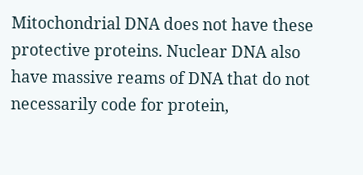Mitochondrial DNA does not have these protective proteins. Nuclear DNA also have massive reams of DNA that do not necessarily code for protein,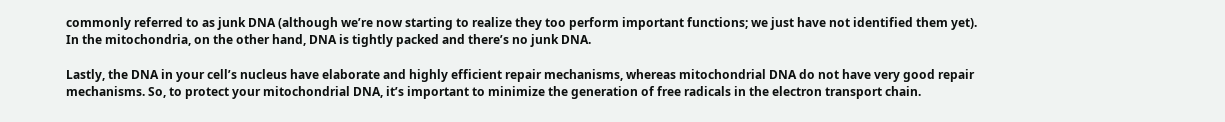commonly referred to as junk DNA (although we’re now starting to realize they too perform important functions; we just have not identified them yet). In the mitochondria, on the other hand, DNA is tightly packed and there’s no junk DNA.

Lastly, the DNA in your cell’s nucleus have elaborate and highly efficient repair mechanisms, whereas mitochondrial DNA do not have very good repair mechanisms. So, to protect your mitochondrial DNA, it’s important to minimize the generation of free radicals in the electron transport chain.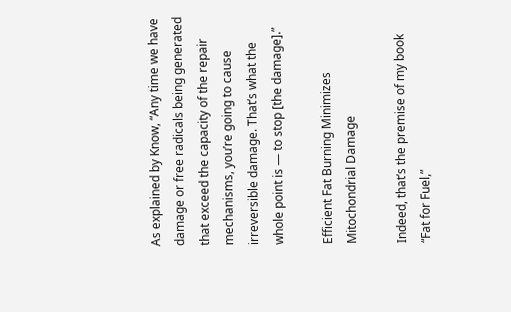As explained by Know, “Any time we have damage or free radicals being generated that exceed the capacity of the repair mechanisms, you’re going to cause irreversible damage. That’s what the whole point is — to stop [the damage].”

Efficient Fat Burning Minimizes Mitochondrial Damage

Indeed, that’s the premise of my book “Fat for Fuel,”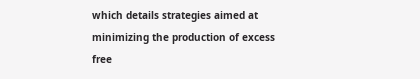which details strategies aimed at minimizing the production of excess free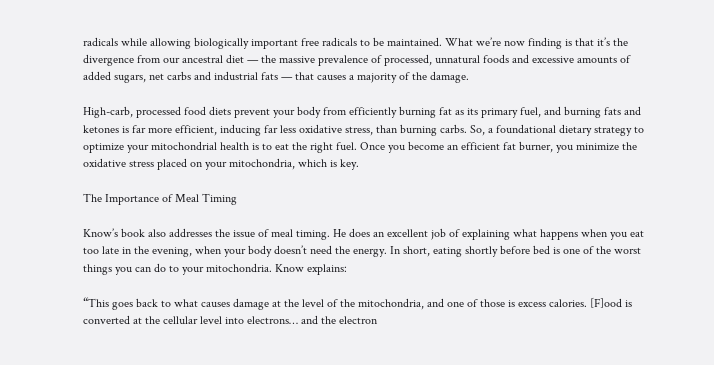radicals while allowing biologically important free radicals to be maintained. What we’re now finding is that it’s the divergence from our ancestral diet — the massive prevalence of processed, unnatural foods and excessive amounts of added sugars, net carbs and industrial fats — that causes a majority of the damage.

High-carb, processed food diets prevent your body from efficiently burning fat as its primary fuel, and burning fats and ketones is far more efficient, inducing far less oxidative stress, than burning carbs. So, a foundational dietary strategy to optimize your mitochondrial health is to eat the right fuel. Once you become an efficient fat burner, you minimize the oxidative stress placed on your mitochondria, which is key.

The Importance of Meal Timing

Know’s book also addresses the issue of meal timing. He does an excellent job of explaining what happens when you eat too late in the evening, when your body doesn’t need the energy. In short, eating shortly before bed is one of the worst things you can do to your mitochondria. Know explains:

“This goes back to what causes damage at the level of the mitochondria, and one of those is excess calories. [F]ood is converted at the cellular level into electrons… and the electron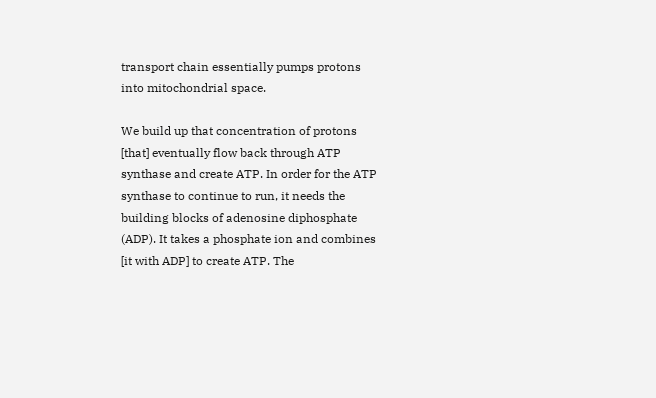transport chain essentially pumps protons into mitochondrial space.

We build up that concentration of protons [that] eventually flow back through ATP synthase and create ATP. In order for the ATP synthase to continue to run, it needs the building blocks of adenosine diphosphate (ADP). It takes a phosphate ion and combines [it with ADP] to create ATP. The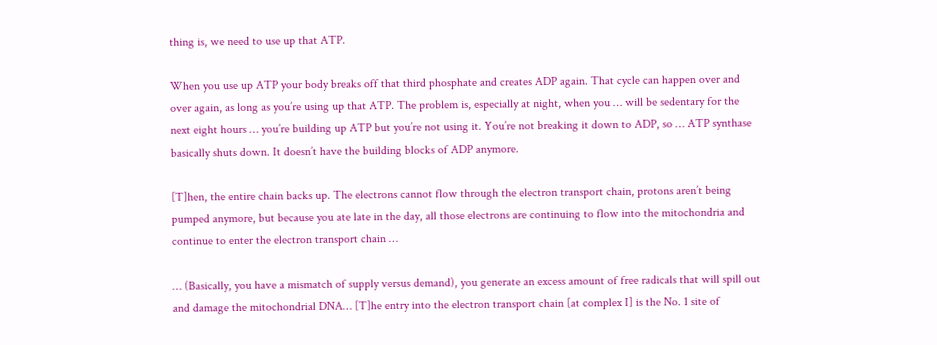thing is, we need to use up that ATP.

When you use up ATP your body breaks off that third phosphate and creates ADP again. That cycle can happen over and over again, as long as you’re using up that ATP. The problem is, especially at night, when you … will be sedentary for the next eight hours … you’re building up ATP but you’re not using it. You’re not breaking it down to ADP, so … ATP synthase basically shuts down. It doesn’t have the building blocks of ADP anymore.

[T]hen, the entire chain backs up. The electrons cannot flow through the electron transport chain, protons aren’t being pumped anymore, but because you ate late in the day, all those electrons are continuing to flow into the mitochondria and continue to enter the electron transport chain …

… (Basically, you have a mismatch of supply versus demand), you generate an excess amount of free radicals that will spill out and damage the mitochondrial DNA… [T]he entry into the electron transport chain [at complex I] is the No. 1 site of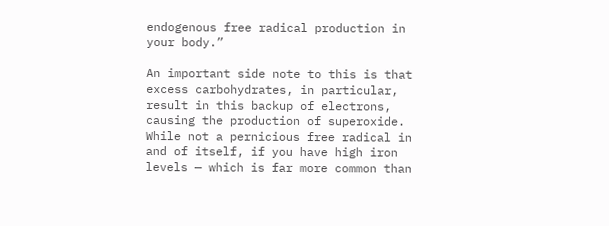endogenous free radical production in your body.”

An important side note to this is that excess carbohydrates, in particular, result in this backup of electrons, causing the production of superoxide. While not a pernicious free radical in and of itself, if you have high iron levels — which is far more common than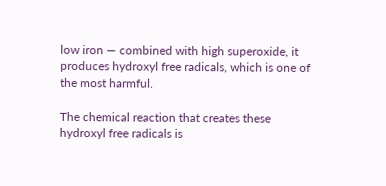low iron — combined with high superoxide, it produces hydroxyl free radicals, which is one of the most harmful.

The chemical reaction that creates these hydroxyl free radicals is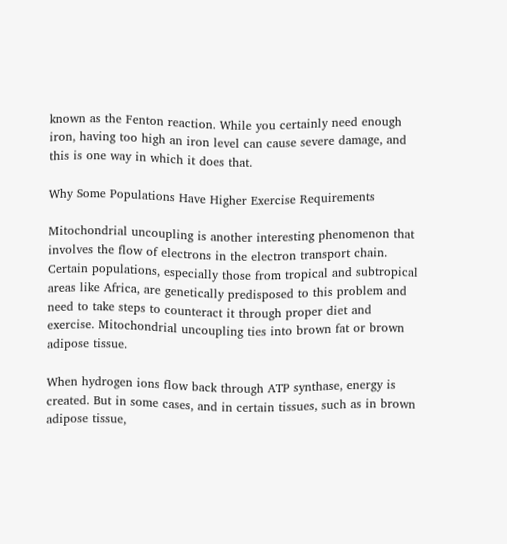known as the Fenton reaction. While you certainly need enough iron, having too high an iron level can cause severe damage, and this is one way in which it does that.

Why Some Populations Have Higher Exercise Requirements

Mitochondrial uncoupling is another interesting phenomenon that involves the flow of electrons in the electron transport chain. Certain populations, especially those from tropical and subtropical areas like Africa, are genetically predisposed to this problem and need to take steps to counteract it through proper diet and exercise. Mitochondrial uncoupling ties into brown fat or brown adipose tissue.

When hydrogen ions flow back through ATP synthase, energy is created. But in some cases, and in certain tissues, such as in brown adipose tissue,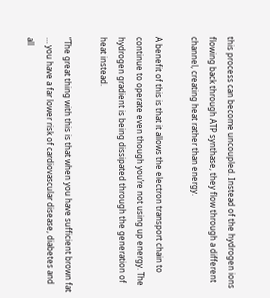this process can become uncoupled. Instead of the hydrogen ions flowing back through ATP synthase, they flow through a different channel, creating heat rather than energy.

A benefit of this is that it allows the electron transport chain to continue to operate even though you’re not using up energy. The hydrogen gradient is being dissipated through the generation of heat instead.

“The great thing with this is that when you have sufficient brown fat … you have a far lower risk of cardiovascular disease, diabetes and all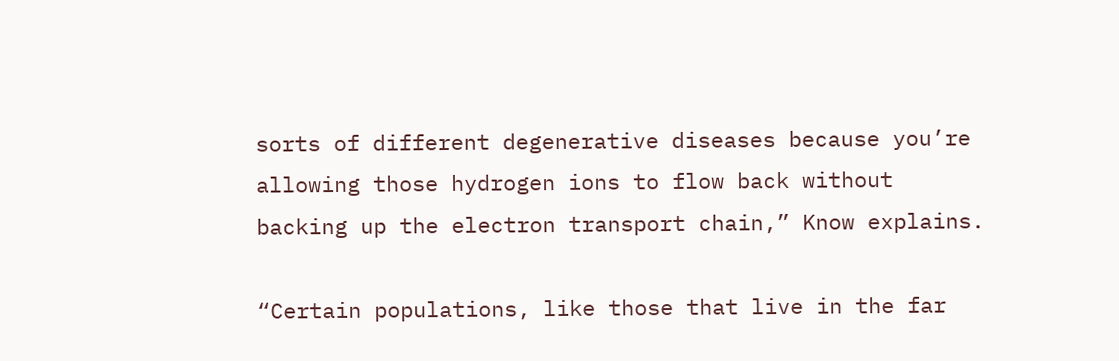sorts of different degenerative diseases because you’re allowing those hydrogen ions to flow back without backing up the electron transport chain,” Know explains.

“Certain populations, like those that live in the far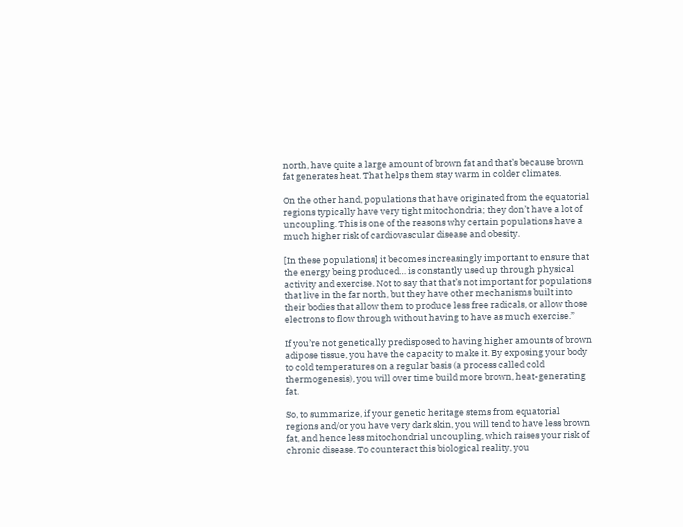north, have quite a large amount of brown fat and that’s because brown fat generates heat. That helps them stay warm in colder climates.

On the other hand, populations that have originated from the equatorial regions typically have very tight mitochondria; they don’t have a lot of uncoupling. This is one of the reasons why certain populations have a much higher risk of cardiovascular disease and obesity.

[In these populations] it becomes increasingly important to ensure that the energy being produced… is constantly used up through physical activity and exercise. Not to say that that’s not important for populations that live in the far north, but they have other mechanisms built into their bodies that allow them to produce less free radicals, or allow those electrons to flow through without having to have as much exercise.”

If you’re not genetically predisposed to having higher amounts of brown adipose tissue, you have the capacity to make it. By exposing your body to cold temperatures on a regular basis (a process called cold thermogenesis), you will over time build more brown, heat-generating fat.

So, to summarize, if your genetic heritage stems from equatorial regions and/or you have very dark skin, you will tend to have less brown fat, and hence less mitochondrial uncoupling, which raises your risk of chronic disease. To counteract this biological reality, you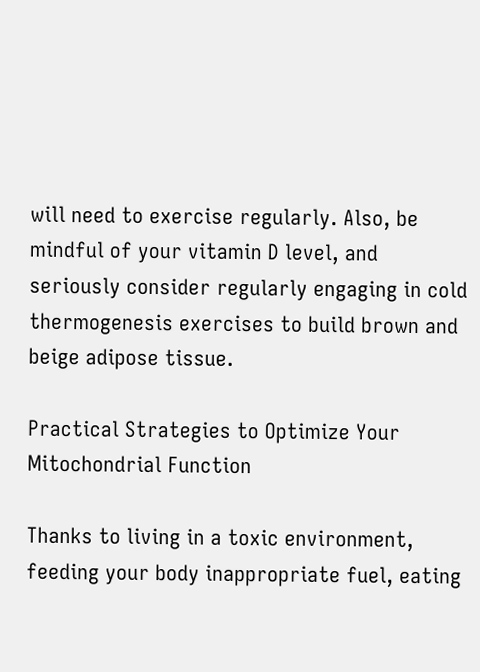will need to exercise regularly. Also, be mindful of your vitamin D level, and seriously consider regularly engaging in cold thermogenesis exercises to build brown and beige adipose tissue.

Practical Strategies to Optimize Your Mitochondrial Function

Thanks to living in a toxic environment, feeding your body inappropriate fuel, eating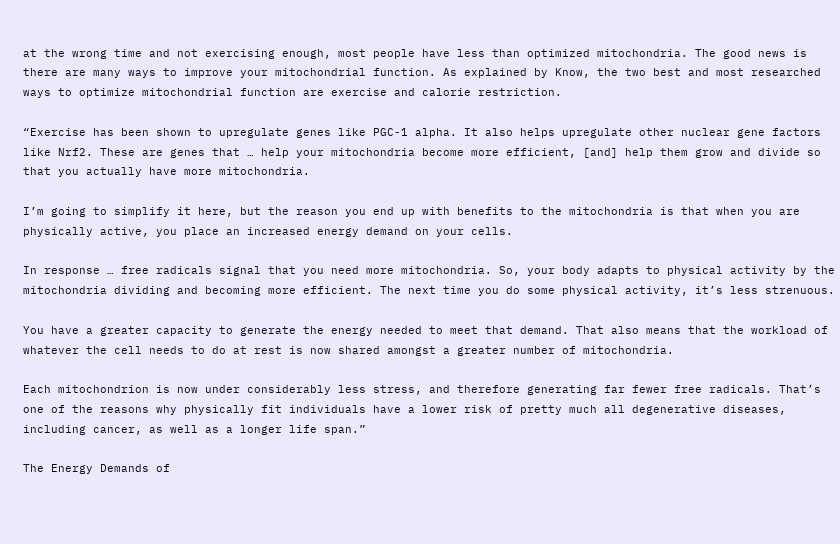at the wrong time and not exercising enough, most people have less than optimized mitochondria. The good news is there are many ways to improve your mitochondrial function. As explained by Know, the two best and most researched ways to optimize mitochondrial function are exercise and calorie restriction.

“Exercise has been shown to upregulate genes like PGC-1 alpha. It also helps upregulate other nuclear gene factors like Nrf2. These are genes that … help your mitochondria become more efficient, [and] help them grow and divide so that you actually have more mitochondria.

I’m going to simplify it here, but the reason you end up with benefits to the mitochondria is that when you are physically active, you place an increased energy demand on your cells.

In response … free radicals signal that you need more mitochondria. So, your body adapts to physical activity by the mitochondria dividing and becoming more efficient. The next time you do some physical activity, it’s less strenuous.

You have a greater capacity to generate the energy needed to meet that demand. That also means that the workload of whatever the cell needs to do at rest is now shared amongst a greater number of mitochondria.

Each mitochondrion is now under considerably less stress, and therefore generating far fewer free radicals. That’s one of the reasons why physically fit individuals have a lower risk of pretty much all degenerative diseases, including cancer, as well as a longer life span.”

The Energy Demands of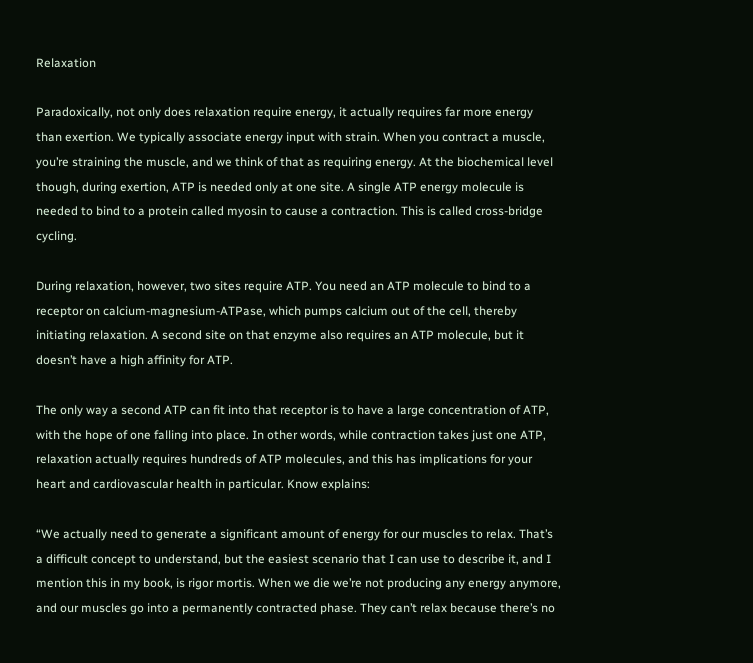Relaxation

Paradoxically, not only does relaxation require energy, it actually requires far more energy than exertion. We typically associate energy input with strain. When you contract a muscle, you’re straining the muscle, and we think of that as requiring energy. At the biochemical level though, during exertion, ATP is needed only at one site. A single ATP energy molecule is needed to bind to a protein called myosin to cause a contraction. This is called cross-bridge cycling.

During relaxation, however, two sites require ATP. You need an ATP molecule to bind to a receptor on calcium-magnesium-ATPase, which pumps calcium out of the cell, thereby initiating relaxation. A second site on that enzyme also requires an ATP molecule, but it doesn’t have a high affinity for ATP.

The only way a second ATP can fit into that receptor is to have a large concentration of ATP, with the hope of one falling into place. In other words, while contraction takes just one ATP, relaxation actually requires hundreds of ATP molecules, and this has implications for your heart and cardiovascular health in particular. Know explains:

“We actually need to generate a significant amount of energy for our muscles to relax. That’s a difficult concept to understand, but the easiest scenario that I can use to describe it, and I mention this in my book, is rigor mortis. When we die we’re not producing any energy anymore, and our muscles go into a permanently contracted phase. They can’t relax because there’s no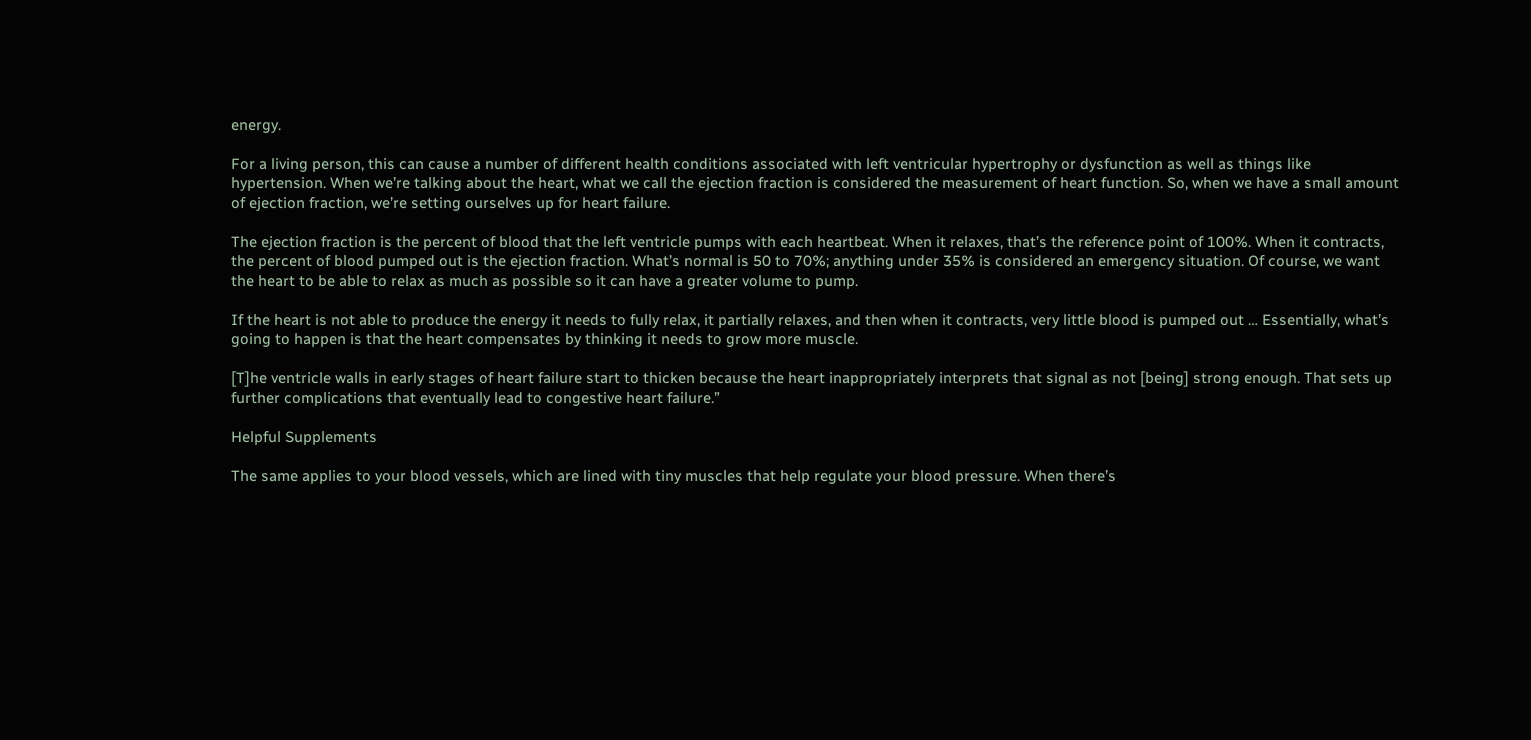energy.

For a living person, this can cause a number of different health conditions associated with left ventricular hypertrophy or dysfunction as well as things like hypertension. When we’re talking about the heart, what we call the ejection fraction is considered the measurement of heart function. So, when we have a small amount of ejection fraction, we’re setting ourselves up for heart failure.

The ejection fraction is the percent of blood that the left ventricle pumps with each heartbeat. When it relaxes, that’s the reference point of 100%. When it contracts, the percent of blood pumped out is the ejection fraction. What’s normal is 50 to 70%; anything under 35% is considered an emergency situation. Of course, we want the heart to be able to relax as much as possible so it can have a greater volume to pump.

If the heart is not able to produce the energy it needs to fully relax, it partially relaxes, and then when it contracts, very little blood is pumped out … Essentially, what’s going to happen is that the heart compensates by thinking it needs to grow more muscle.

[T]he ventricle walls in early stages of heart failure start to thicken because the heart inappropriately interprets that signal as not [being] strong enough. That sets up further complications that eventually lead to congestive heart failure.”

Helpful Supplements

The same applies to your blood vessels, which are lined with tiny muscles that help regulate your blood pressure. When there’s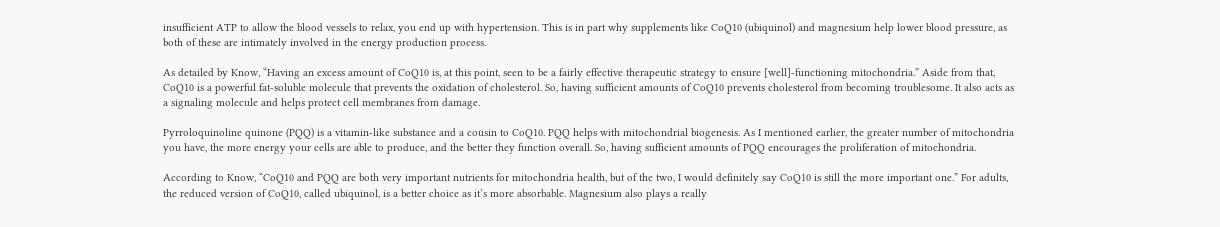insufficient ATP to allow the blood vessels to relax, you end up with hypertension. This is in part why supplements like CoQ10 (ubiquinol) and magnesium help lower blood pressure, as both of these are intimately involved in the energy production process.

As detailed by Know, “Having an excess amount of CoQ10 is, at this point, seen to be a fairly effective therapeutic strategy to ensure [well]-functioning mitochondria.” Aside from that, CoQ10 is a powerful fat-soluble molecule that prevents the oxidation of cholesterol. So, having sufficient amounts of CoQ10 prevents cholesterol from becoming troublesome. It also acts as a signaling molecule and helps protect cell membranes from damage.

Pyrroloquinoline quinone (PQQ) is a vitamin-like substance and a cousin to CoQ10. PQQ helps with mitochondrial biogenesis. As I mentioned earlier, the greater number of mitochondria you have, the more energy your cells are able to produce, and the better they function overall. So, having sufficient amounts of PQQ encourages the proliferation of mitochondria.

According to Know, “CoQ10 and PQQ are both very important nutrients for mitochondria health, but of the two, I would definitely say CoQ10 is still the more important one.” For adults, the reduced version of CoQ10, called ubiquinol, is a better choice as it’s more absorbable. Magnesium also plays a really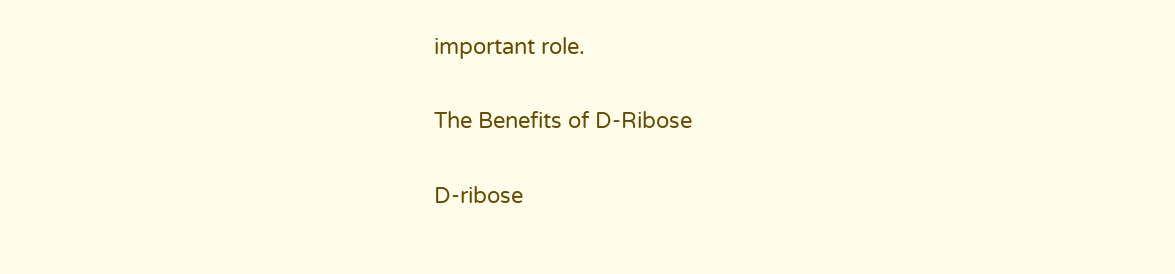important role.

The Benefits of D-Ribose

D-ribose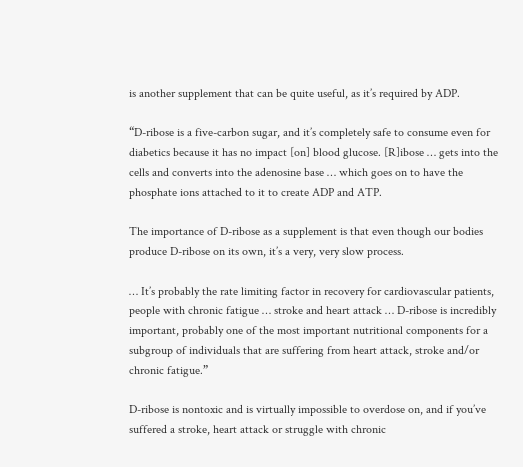is another supplement that can be quite useful, as it’s required by ADP.

“D-ribose is a five-carbon sugar, and it’s completely safe to consume even for diabetics because it has no impact [on] blood glucose. [R]ibose … gets into the cells and converts into the adenosine base … which goes on to have the phosphate ions attached to it to create ADP and ATP.

The importance of D-ribose as a supplement is that even though our bodies produce D-ribose on its own, it’s a very, very slow process.

… It’s probably the rate limiting factor in recovery for cardiovascular patients, people with chronic fatigue … stroke and heart attack … D-ribose is incredibly important, probably one of the most important nutritional components for a subgroup of individuals that are suffering from heart attack, stroke and/or chronic fatigue.”

D-ribose is nontoxic and is virtually impossible to overdose on, and if you’ve suffered a stroke, heart attack or struggle with chronic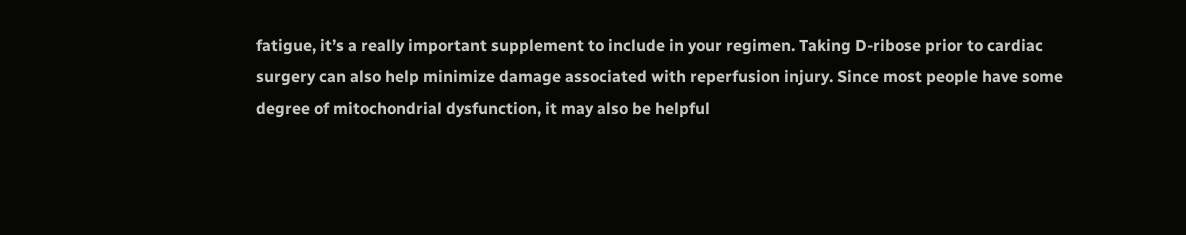fatigue, it’s a really important supplement to include in your regimen. Taking D-ribose prior to cardiac surgery can also help minimize damage associated with reperfusion injury. Since most people have some degree of mitochondrial dysfunction, it may also be helpful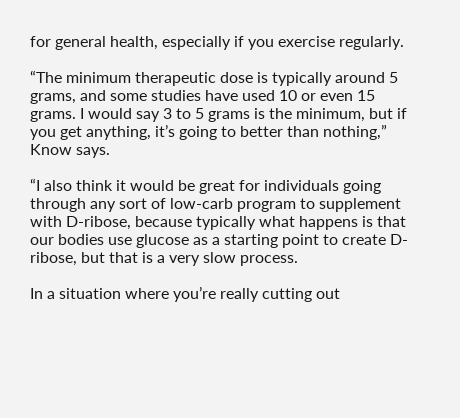for general health, especially if you exercise regularly.

“The minimum therapeutic dose is typically around 5 grams, and some studies have used 10 or even 15 grams. I would say 3 to 5 grams is the minimum, but if you get anything, it’s going to better than nothing,” Know says.

“I also think it would be great for individuals going through any sort of low-carb program to supplement with D-ribose, because typically what happens is that our bodies use glucose as a starting point to create D-ribose, but that is a very slow process.

In a situation where you’re really cutting out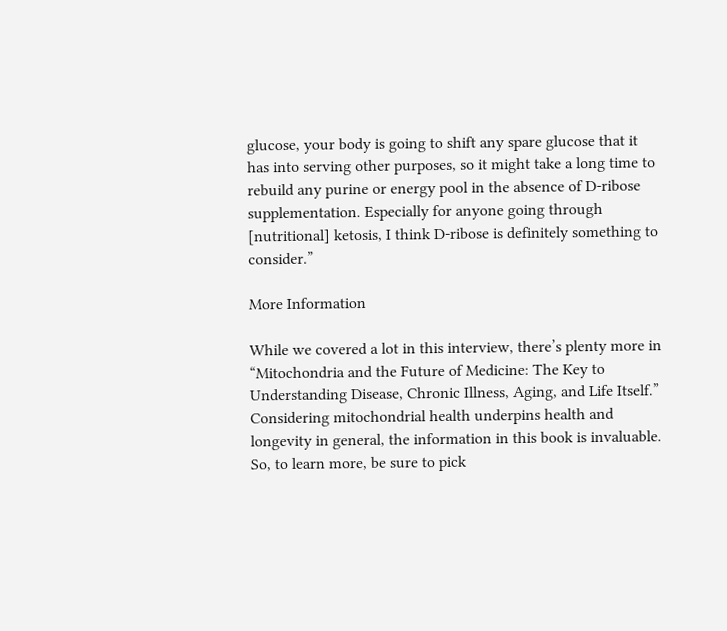glucose, your body is going to shift any spare glucose that it has into serving other purposes, so it might take a long time to rebuild any purine or energy pool in the absence of D-ribose supplementation. Especially for anyone going through [nutritional] ketosis, I think D-ribose is definitely something to consider.”

More Information

While we covered a lot in this interview, there’s plenty more in “Mitochondria and the Future of Medicine: The Key to Understanding Disease, Chronic Illness, Aging, and Life Itself.” Considering mitochondrial health underpins health and longevity in general, the information in this book is invaluable. So, to learn more, be sure to pick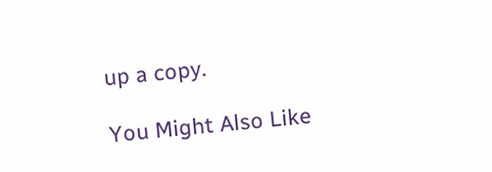up a copy.

You Might Also Like